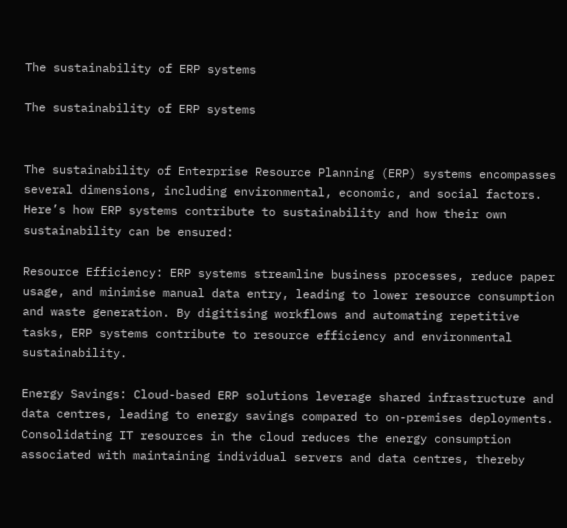The sustainability of ERP systems

The sustainability of ERP systems


The sustainability of Enterprise Resource Planning (ERP) systems encompasses several dimensions, including environmental, economic, and social factors. Here’s how ERP systems contribute to sustainability and how their own sustainability can be ensured:

Resource Efficiency: ERP systems streamline business processes, reduce paper usage, and minimise manual data entry, leading to lower resource consumption and waste generation. By digitising workflows and automating repetitive tasks, ERP systems contribute to resource efficiency and environmental sustainability.

Energy Savings: Cloud-based ERP solutions leverage shared infrastructure and data centres, leading to energy savings compared to on-premises deployments. Consolidating IT resources in the cloud reduces the energy consumption associated with maintaining individual servers and data centres, thereby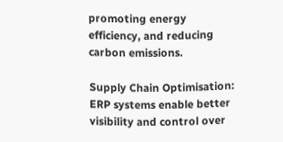promoting energy efficiency, and reducing carbon emissions.

Supply Chain Optimisation: ERP systems enable better visibility and control over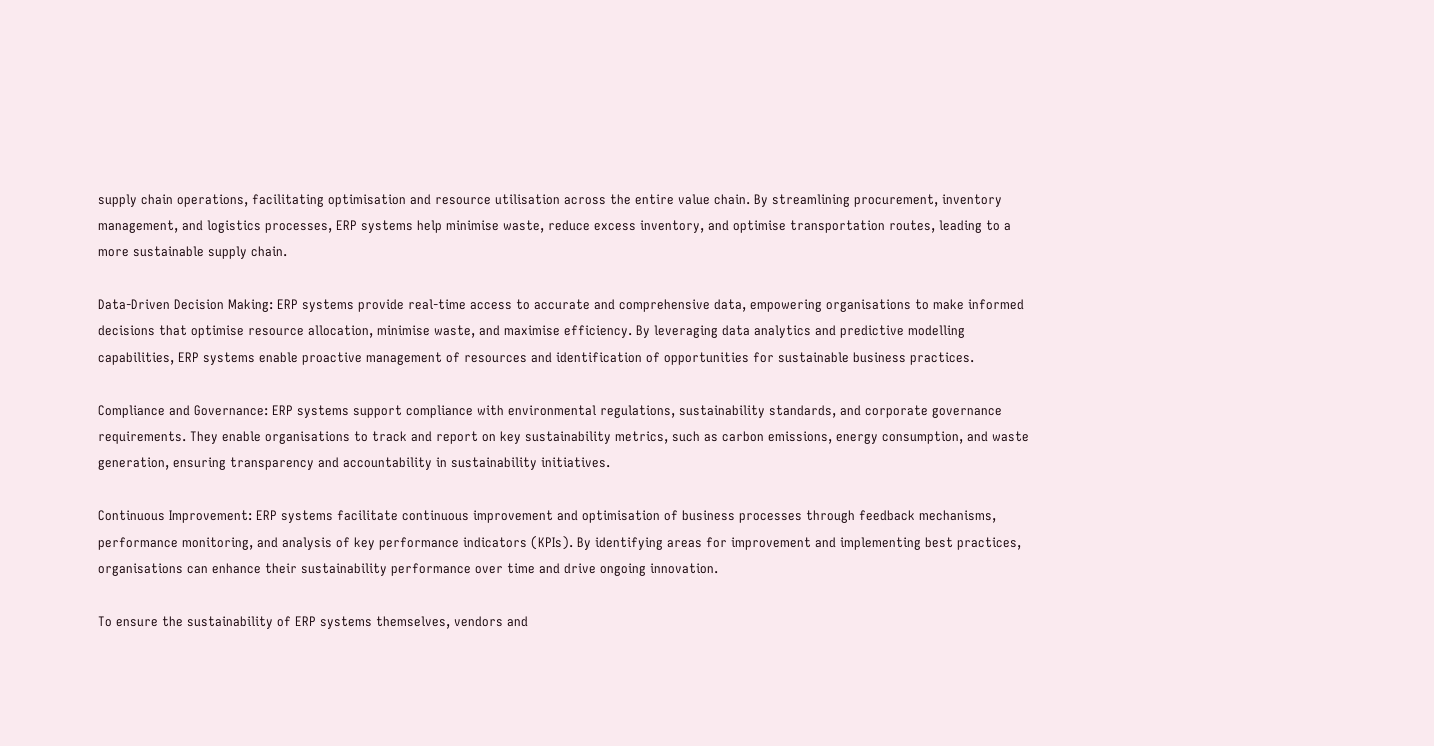supply chain operations, facilitating optimisation and resource utilisation across the entire value chain. By streamlining procurement, inventory management, and logistics processes, ERP systems help minimise waste, reduce excess inventory, and optimise transportation routes, leading to a more sustainable supply chain.

Data-Driven Decision Making: ERP systems provide real-time access to accurate and comprehensive data, empowering organisations to make informed decisions that optimise resource allocation, minimise waste, and maximise efficiency. By leveraging data analytics and predictive modelling capabilities, ERP systems enable proactive management of resources and identification of opportunities for sustainable business practices.

Compliance and Governance: ERP systems support compliance with environmental regulations, sustainability standards, and corporate governance requirements. They enable organisations to track and report on key sustainability metrics, such as carbon emissions, energy consumption, and waste generation, ensuring transparency and accountability in sustainability initiatives.

Continuous Improvement: ERP systems facilitate continuous improvement and optimisation of business processes through feedback mechanisms, performance monitoring, and analysis of key performance indicators (KPIs). By identifying areas for improvement and implementing best practices, organisations can enhance their sustainability performance over time and drive ongoing innovation.

To ensure the sustainability of ERP systems themselves, vendors and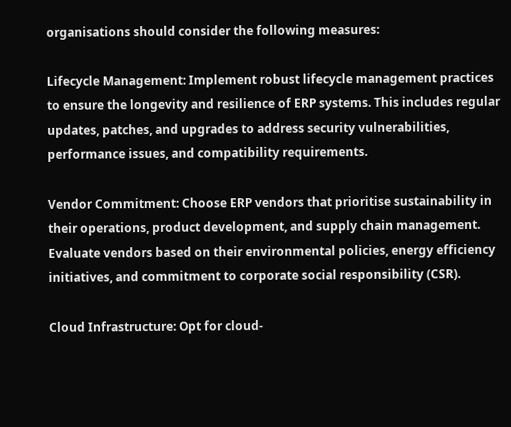organisations should consider the following measures:

Lifecycle Management: Implement robust lifecycle management practices to ensure the longevity and resilience of ERP systems. This includes regular updates, patches, and upgrades to address security vulnerabilities, performance issues, and compatibility requirements.

Vendor Commitment: Choose ERP vendors that prioritise sustainability in their operations, product development, and supply chain management. Evaluate vendors based on their environmental policies, energy efficiency initiatives, and commitment to corporate social responsibility (CSR).

Cloud Infrastructure: Opt for cloud-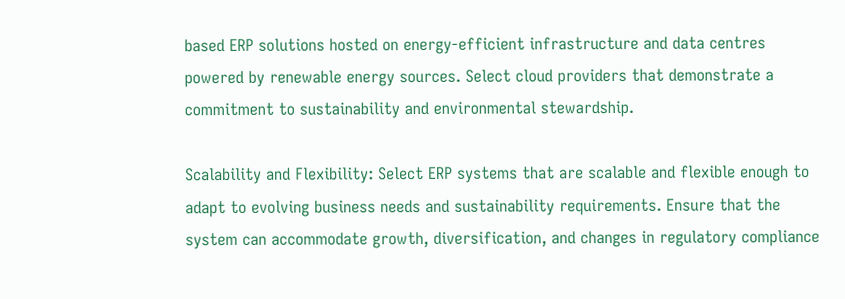based ERP solutions hosted on energy-efficient infrastructure and data centres powered by renewable energy sources. Select cloud providers that demonstrate a commitment to sustainability and environmental stewardship.

Scalability and Flexibility: Select ERP systems that are scalable and flexible enough to adapt to evolving business needs and sustainability requirements. Ensure that the system can accommodate growth, diversification, and changes in regulatory compliance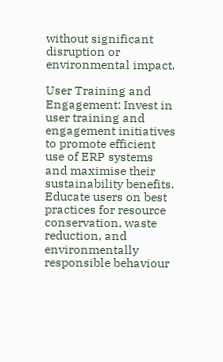without significant disruption or environmental impact.

User Training and Engagement: Invest in user training and engagement initiatives to promote efficient use of ERP systems and maximise their sustainability benefits. Educate users on best practices for resource conservation, waste reduction, and environmentally responsible behaviour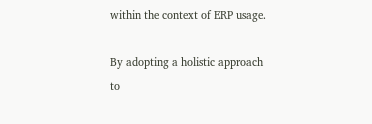within the context of ERP usage.

By adopting a holistic approach to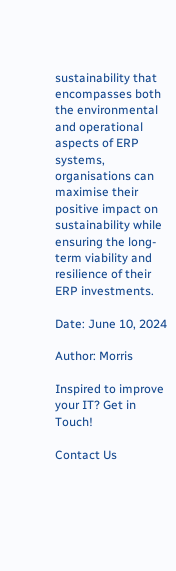sustainability that encompasses both the environmental and operational aspects of ERP systems, organisations can maximise their positive impact on sustainability while ensuring the long-term viability and resilience of their ERP investments.

Date: June 10, 2024

Author: Morris

Inspired to improve your IT? Get in Touch!

Contact Us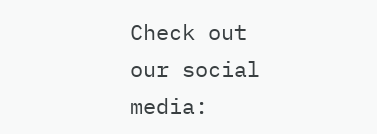Check out our social media: